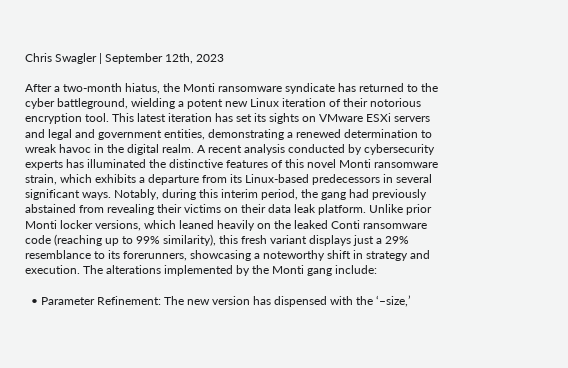Chris Swagler | September 12th, 2023

After a two-month hiatus, the Monti ransomware syndicate has returned to the cyber battleground, wielding a potent new Linux iteration of their notorious encryption tool. This latest iteration has set its sights on VMware ESXi servers and legal and government entities, demonstrating a renewed determination to wreak havoc in the digital realm. A recent analysis conducted by cybersecurity experts has illuminated the distinctive features of this novel Monti ransomware strain, which exhibits a departure from its Linux-based predecessors in several significant ways. Notably, during this interim period, the gang had previously abstained from revealing their victims on their data leak platform. Unlike prior Monti locker versions, which leaned heavily on the leaked Conti ransomware code (reaching up to 99% similarity), this fresh variant displays just a 29% resemblance to its forerunners, showcasing a noteworthy shift in strategy and execution. The alterations implemented by the Monti gang include:

  • Parameter Refinement: The new version has dispensed with the ‘–size,’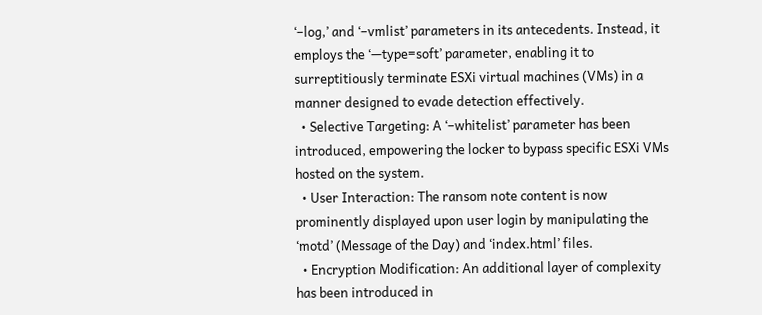‘–log,’ and ‘–vmlist’ parameters in its antecedents. Instead, it employs the ‘—type=soft’ parameter, enabling it to surreptitiously terminate ESXi virtual machines (VMs) in a manner designed to evade detection effectively.
  • Selective Targeting: A ‘–whitelist’ parameter has been introduced, empowering the locker to bypass specific ESXi VMs hosted on the system.
  • User Interaction: The ransom note content is now prominently displayed upon user login by manipulating the ‘motd’ (Message of the Day) and ‘index.html’ files.
  • Encryption Modification: An additional layer of complexity has been introduced in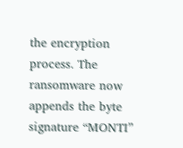the encryption process. The ransomware now appends the byte signature “MONTI”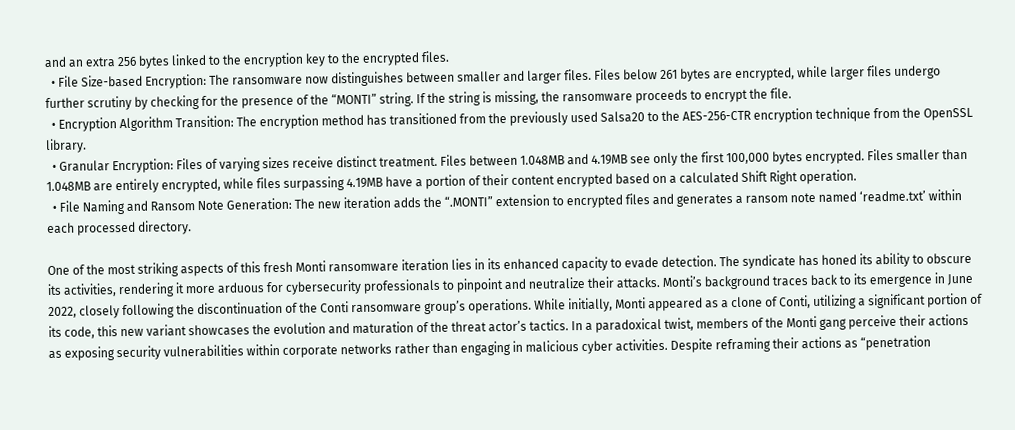and an extra 256 bytes linked to the encryption key to the encrypted files.
  • File Size-based Encryption: The ransomware now distinguishes between smaller and larger files. Files below 261 bytes are encrypted, while larger files undergo further scrutiny by checking for the presence of the “MONTI” string. If the string is missing, the ransomware proceeds to encrypt the file.
  • Encryption Algorithm Transition: The encryption method has transitioned from the previously used Salsa20 to the AES-256-CTR encryption technique from the OpenSSL library.
  • Granular Encryption: Files of varying sizes receive distinct treatment. Files between 1.048MB and 4.19MB see only the first 100,000 bytes encrypted. Files smaller than 1.048MB are entirely encrypted, while files surpassing 4.19MB have a portion of their content encrypted based on a calculated Shift Right operation.
  • File Naming and Ransom Note Generation: The new iteration adds the “.MONTI” extension to encrypted files and generates a ransom note named ‘readme.txt’ within each processed directory.

One of the most striking aspects of this fresh Monti ransomware iteration lies in its enhanced capacity to evade detection. The syndicate has honed its ability to obscure its activities, rendering it more arduous for cybersecurity professionals to pinpoint and neutralize their attacks. Monti’s background traces back to its emergence in June 2022, closely following the discontinuation of the Conti ransomware group’s operations. While initially, Monti appeared as a clone of Conti, utilizing a significant portion of its code, this new variant showcases the evolution and maturation of the threat actor’s tactics. In a paradoxical twist, members of the Monti gang perceive their actions as exposing security vulnerabilities within corporate networks rather than engaging in malicious cyber activities. Despite reframing their actions as “penetration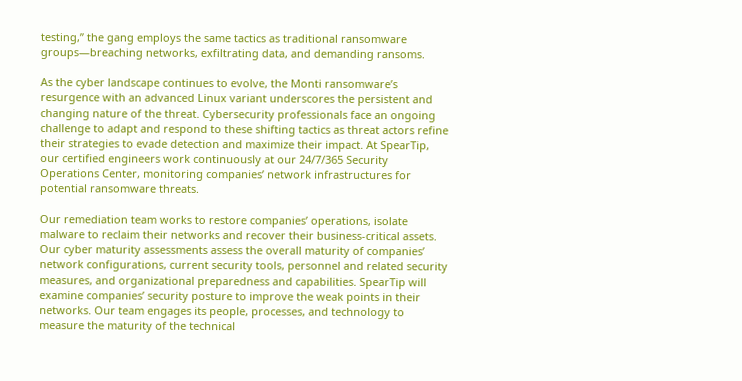testing,” the gang employs the same tactics as traditional ransomware groups—breaching networks, exfiltrating data, and demanding ransoms.

As the cyber landscape continues to evolve, the Monti ransomware’s resurgence with an advanced Linux variant underscores the persistent and changing nature of the threat. Cybersecurity professionals face an ongoing challenge to adapt and respond to these shifting tactics as threat actors refine their strategies to evade detection and maximize their impact. At SpearTip, our certified engineers work continuously at our 24/7/365 Security Operations Center, monitoring companies’ network infrastructures for potential ransomware threats.

Our remediation team works to restore companies’ operations, isolate malware to reclaim their networks and recover their business-critical assets. Our cyber maturity assessments assess the overall maturity of companies’ network configurations, current security tools, personnel and related security measures, and organizational preparedness and capabilities. SpearTip will examine companies’ security posture to improve the weak points in their networks. Our team engages its people, processes, and technology to measure the maturity of the technical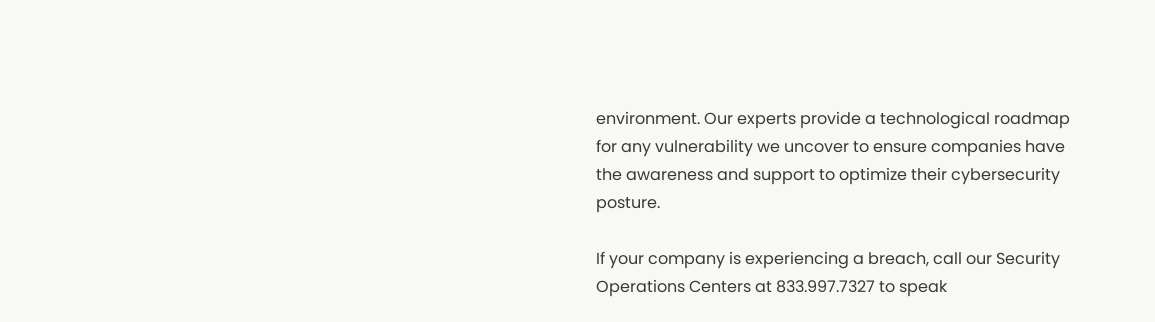environment. Our experts provide a technological roadmap for any vulnerability we uncover to ensure companies have the awareness and support to optimize their cybersecurity posture.

If your company is experiencing a breach, call our Security Operations Centers at 833.997.7327 to speak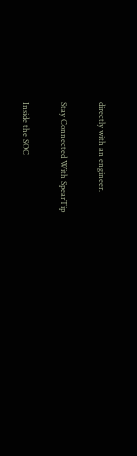directly with an engineer.

Stay Connected With SpearTip

Inside the SOC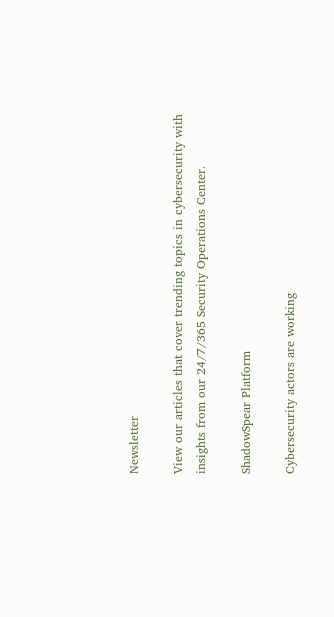Newsletter

View our articles that cover trending topics in cybersecurity with insights from our 24/7/365 Security Operations Center.

ShadowSpear Platform

Cybersecurity actors are working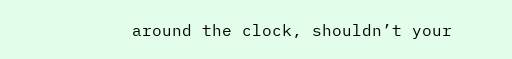around the clock, shouldn’t your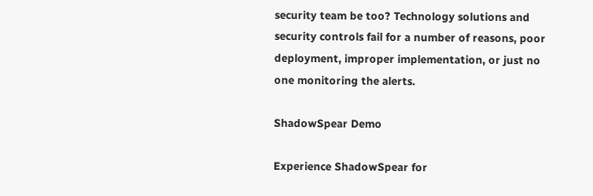security team be too? Technology solutions and security controls fail for a number of reasons, poor deployment, improper implementation, or just no one monitoring the alerts.

ShadowSpear Demo

Experience ShadowSpear for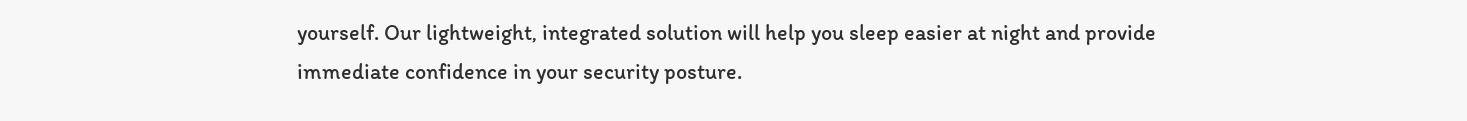yourself. Our lightweight, integrated solution will help you sleep easier at night and provide immediate confidence in your security posture.